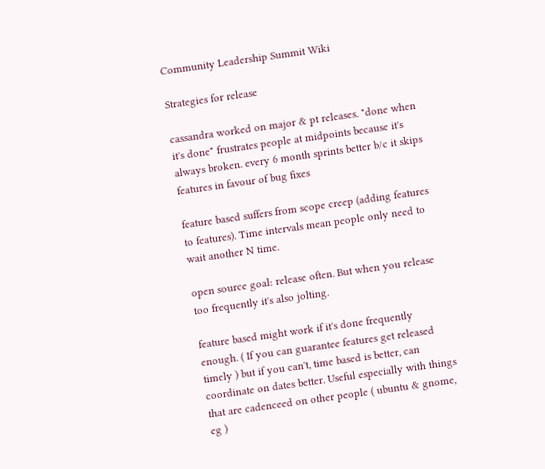Community Leadership Summit Wiki

Strategies for release

cassandra worked on major & pt releases. "done when it's done" frustrates people at midpoints because it's always broken. every 6 month sprints better b/c it skips features in favour of bug fixes

feature based suffers from scope creep (adding features to features). Time intervals mean people only need to wait another N time.

open source goal: release often. But when you release too frequently it's also jolting.

feature based might work if it's done frequently enough. ( If you can guarantee features get released timely ) but if you can't, time based is better, can coordinate on dates better. Useful especially with things that are cadenceed on other people ( ubuntu & gnome, eg )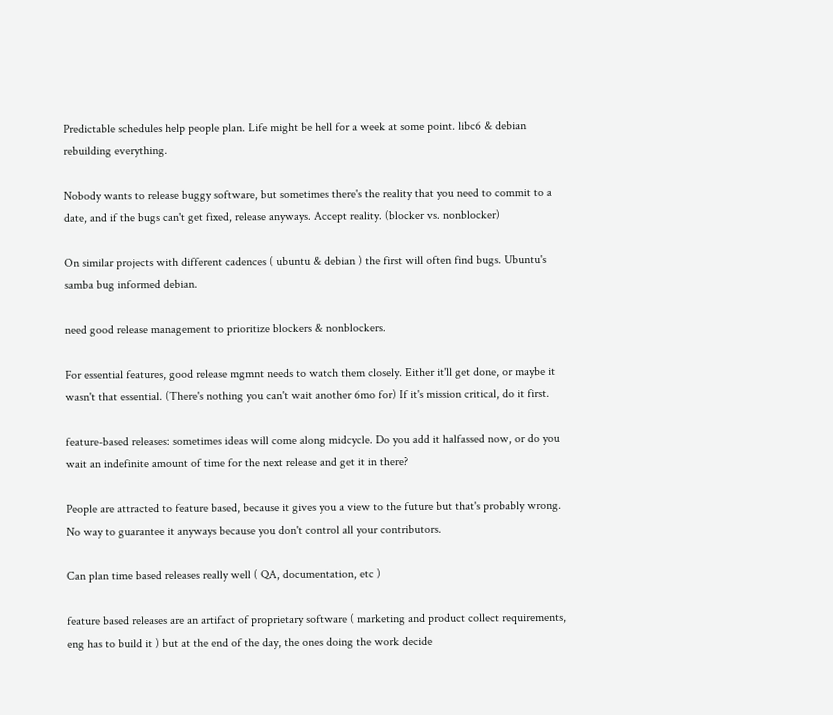Predictable schedules help people plan. Life might be hell for a week at some point. libc6 & debian rebuilding everything.

Nobody wants to release buggy software, but sometimes there's the reality that you need to commit to a date, and if the bugs can't get fixed, release anyways. Accept reality. (blocker vs. nonblocker)

On similar projects with different cadences ( ubuntu & debian ) the first will often find bugs. Ubuntu's samba bug informed debian.

need good release management to prioritize blockers & nonblockers.

For essential features, good release mgmnt needs to watch them closely. Either it'll get done, or maybe it wasn't that essential. (There's nothing you can't wait another 6mo for) If it's mission critical, do it first.

feature-based releases: sometimes ideas will come along midcycle. Do you add it halfassed now, or do you wait an indefinite amount of time for the next release and get it in there?

People are attracted to feature based, because it gives you a view to the future but that's probably wrong. No way to guarantee it anyways because you don't control all your contributors.

Can plan time based releases really well ( QA, documentation, etc )

feature based releases are an artifact of proprietary software ( marketing and product collect requirements, eng has to build it ) but at the end of the day, the ones doing the work decide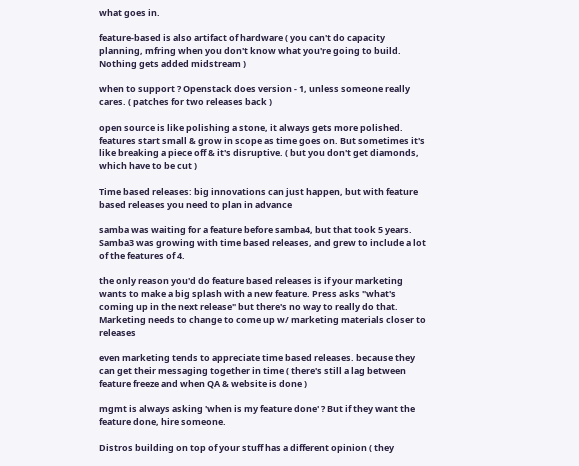what goes in.

feature-based is also artifact of hardware ( you can't do capacity planning, mfring when you don't know what you're going to build. Nothing gets added midstream )

when to support ? Openstack does version - 1, unless someone really cares. ( patches for two releases back )

open source is like polishing a stone, it always gets more polished. features start small & grow in scope as time goes on. But sometimes it's like breaking a piece off & it's disruptive. ( but you don't get diamonds, which have to be cut )

Time based releases: big innovations can just happen, but with feature based releases you need to plan in advance

samba was waiting for a feature before samba4, but that took 5 years. Samba3 was growing with time based releases, and grew to include a lot of the features of 4.

the only reason you'd do feature based releases is if your marketing wants to make a big splash with a new feature. Press asks "what's coming up in the next release" but there's no way to really do that. Marketing needs to change to come up w/ marketing materials closer to releases

even marketing tends to appreciate time based releases. because they can get their messaging together in time ( there's still a lag between feature freeze and when QA & website is done )

mgmt is always asking 'when is my feature done' ? But if they want the feature done, hire someone.

Distros building on top of your stuff has a different opinion ( they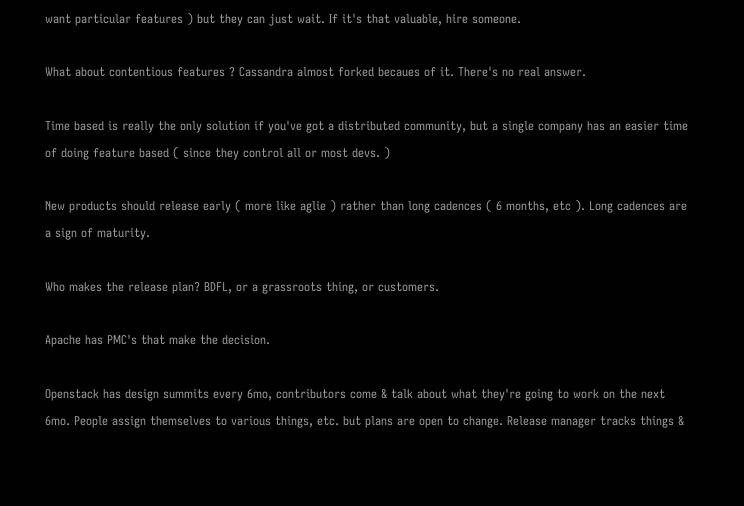want particular features ) but they can just wait. If it's that valuable, hire someone.

What about contentious features ? Cassandra almost forked becaues of it. There's no real answer.

Time based is really the only solution if you've got a distributed community, but a single company has an easier time of doing feature based ( since they control all or most devs. )

New products should release early ( more like aglie ) rather than long cadences ( 6 months, etc ). Long cadences are a sign of maturity.

Who makes the release plan? BDFL, or a grassroots thing, or customers.

Apache has PMC's that make the decision.

Openstack has design summits every 6mo, contributors come & talk about what they're going to work on the next 6mo. People assign themselves to various things, etc. but plans are open to change. Release manager tracks things &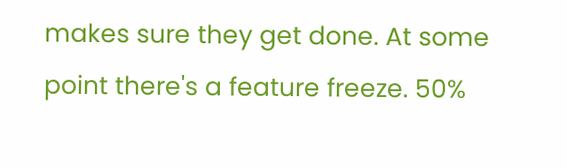makes sure they get done. At some point there's a feature freeze. 50%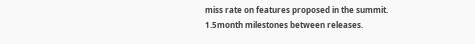miss rate on features proposed in the summit. 1.5month milestones between releases.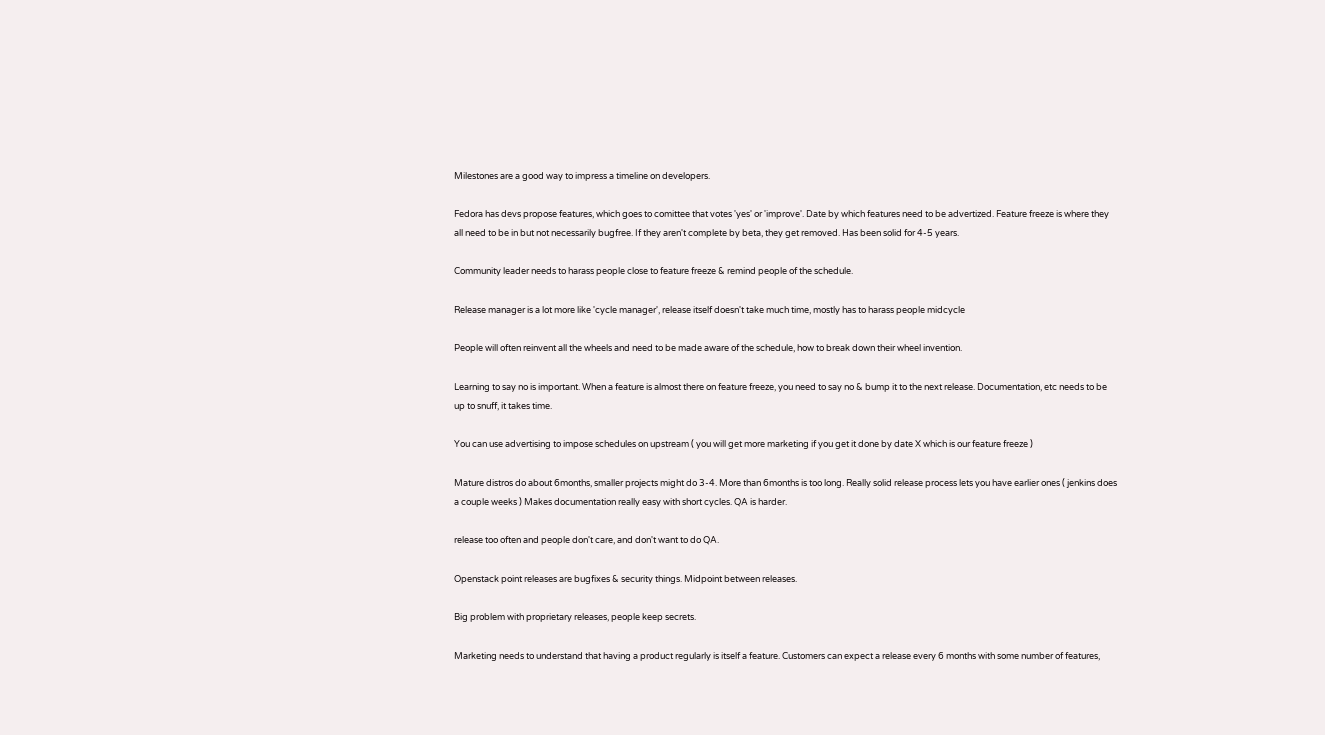Milestones are a good way to impress a timeline on developers.

Fedora has devs propose features, which goes to comittee that votes 'yes' or 'improve'. Date by which features need to be advertized. Feature freeze is where they all need to be in but not necessarily bugfree. If they aren't complete by beta, they get removed. Has been solid for 4-5 years.

Community leader needs to harass people close to feature freeze & remind people of the schedule.

Release manager is a lot more like 'cycle manager', release itself doesn't take much time, mostly has to harass people midcycle

People will often reinvent all the wheels and need to be made aware of the schedule, how to break down their wheel invention.

Learning to say no is important. When a feature is almost there on feature freeze, you need to say no & bump it to the next release. Documentation, etc needs to be up to snuff, it takes time.

You can use advertising to impose schedules on upstream ( you will get more marketing if you get it done by date X which is our feature freeze )

Mature distros do about 6months, smaller projects might do 3-4. More than 6months is too long. Really solid release process lets you have earlier ones ( jenkins does a couple weeks ) Makes documentation really easy with short cycles. QA is harder.

release too often and people don't care, and don't want to do QA.

Openstack point releases are bugfixes & security things. Midpoint between releases.

Big problem with proprietary releases, people keep secrets.

Marketing needs to understand that having a product regularly is itself a feature. Customers can expect a release every 6 months with some number of features,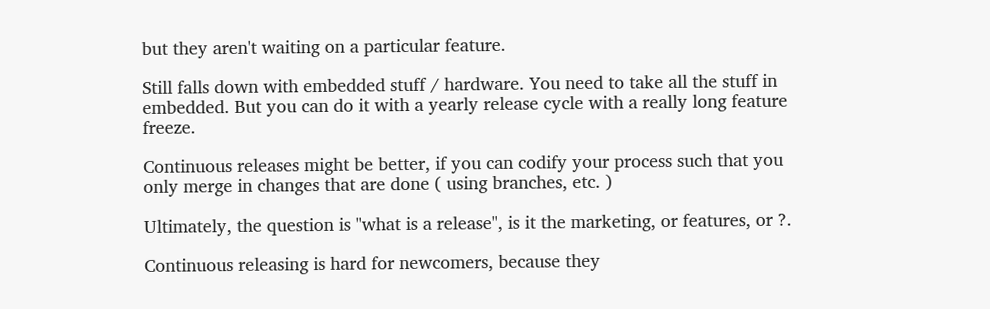but they aren't waiting on a particular feature.

Still falls down with embedded stuff / hardware. You need to take all the stuff in embedded. But you can do it with a yearly release cycle with a really long feature freeze.

Continuous releases might be better, if you can codify your process such that you only merge in changes that are done ( using branches, etc. )

Ultimately, the question is "what is a release", is it the marketing, or features, or ?.

Continuous releasing is hard for newcomers, because they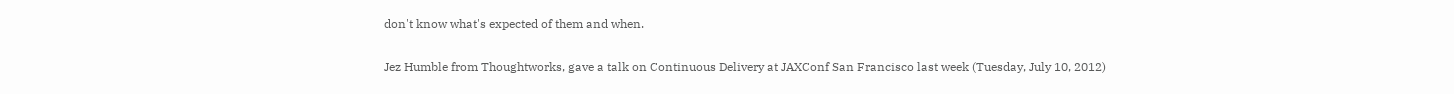don't know what's expected of them and when.

Jez Humble from Thoughtworks, gave a talk on Continuous Delivery at JAXConf San Francisco last week (Tuesday, July 10, 2012)